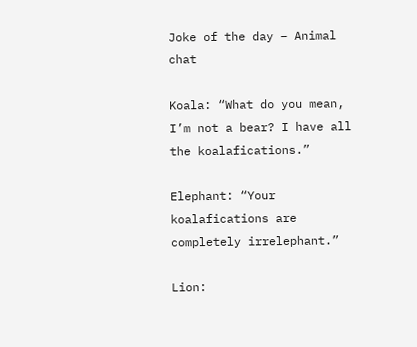Joke of the day – Animal chat

Koala: “What do you mean, I’m not a bear? I have all the koalafications.”

Elephant: “Your koalafications are completely irrelephant.”

Lion: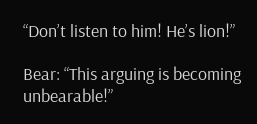“Don’t listen to him! He’s lion!”

Bear: “This arguing is becoming unbearable!”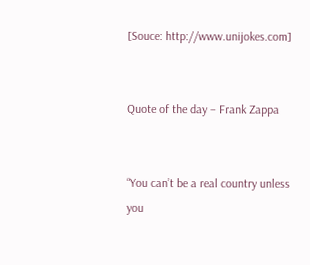[Souce: http://www.unijokes.com]


Quote of the day – Frank Zappa


“You can’t be a real country unless you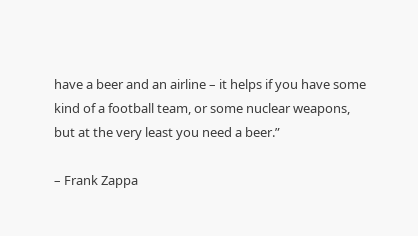have a beer and an airline – it helps if you have some kind of a football team, or some nuclear weapons, but at the very least you need a beer.”

– Frank Zappa